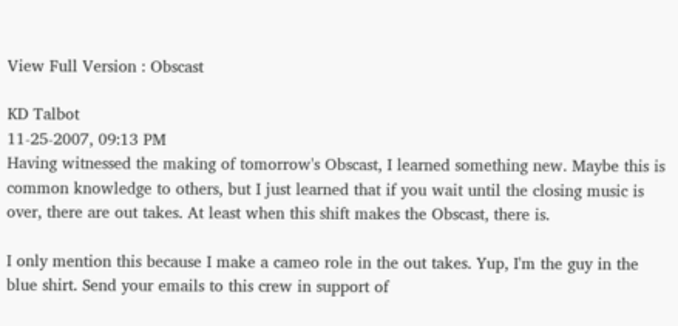View Full Version : Obscast

KD Talbot
11-25-2007, 09:13 PM
Having witnessed the making of tomorrow's Obscast, I learned something new. Maybe this is common knowledge to others, but I just learned that if you wait until the closing music is over, there are out takes. At least when this shift makes the Obscast, there is.

I only mention this because I make a cameo role in the out takes. Yup, I'm the guy in the blue shirt. Send your emails to this crew in support of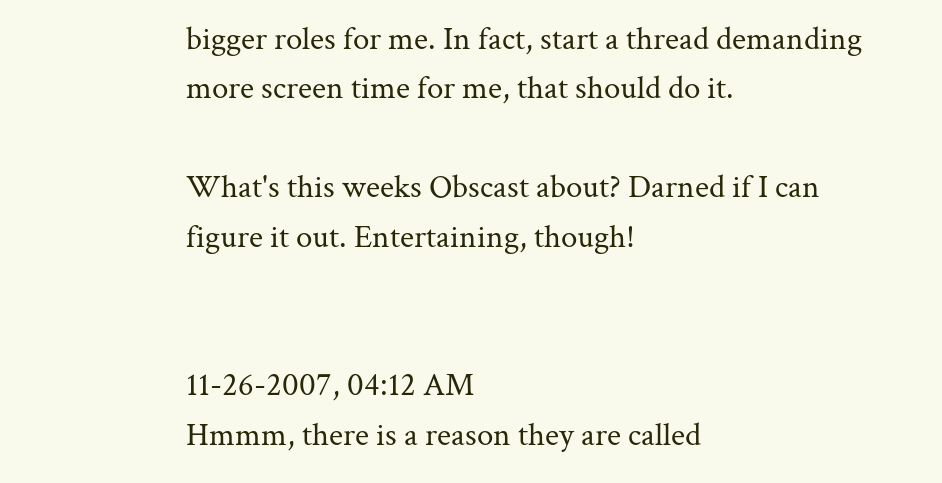bigger roles for me. In fact, start a thread demanding more screen time for me, that should do it.

What's this weeks Obscast about? Darned if I can figure it out. Entertaining, though!


11-26-2007, 04:12 AM
Hmmm, there is a reason they are called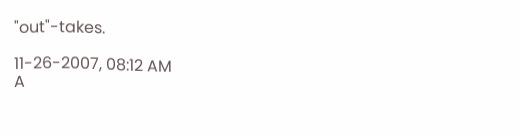"out"-takes.

11-26-2007, 08:12 AM
A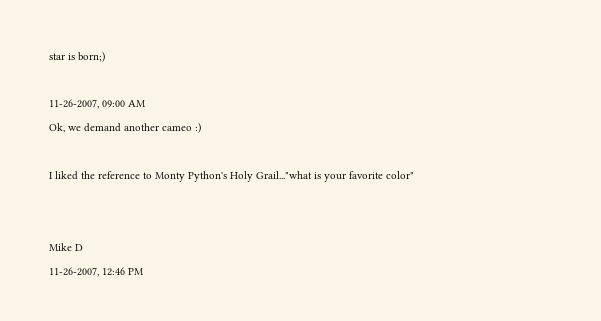star is born;)

11-26-2007, 09:00 AM
Ok, we demand another cameo :)

I liked the reference to Monty Python's Holy Grail..."what is your favorite color"


Mike D
11-26-2007, 12:46 PM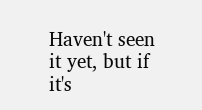Haven't seen it yet, but if it's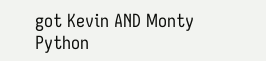got Kevin AND Monty Python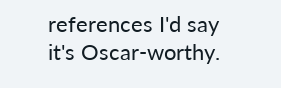references I'd say it's Oscar-worthy.